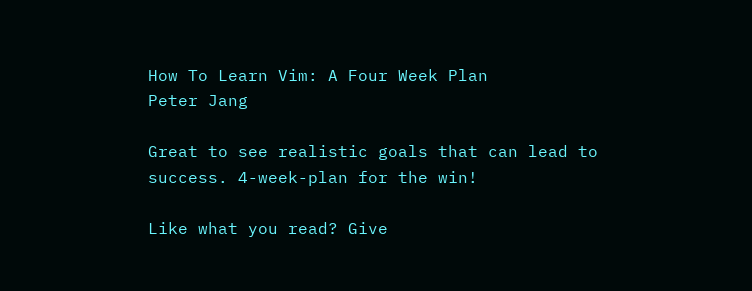How To Learn Vim: A Four Week Plan
Peter Jang

Great to see realistic goals that can lead to success. 4-week-plan for the win!

Like what you read? Give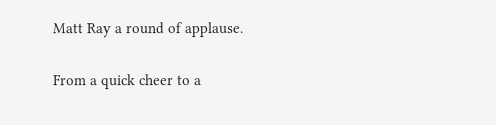Matt Ray a round of applause.

From a quick cheer to a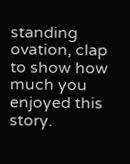standing ovation, clap to show how much you enjoyed this story.